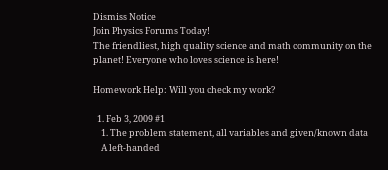Dismiss Notice
Join Physics Forums Today!
The friendliest, high quality science and math community on the planet! Everyone who loves science is here!

Homework Help: Will you check my work?

  1. Feb 3, 2009 #1
    1. The problem statement, all variables and given/known data
    A left-handed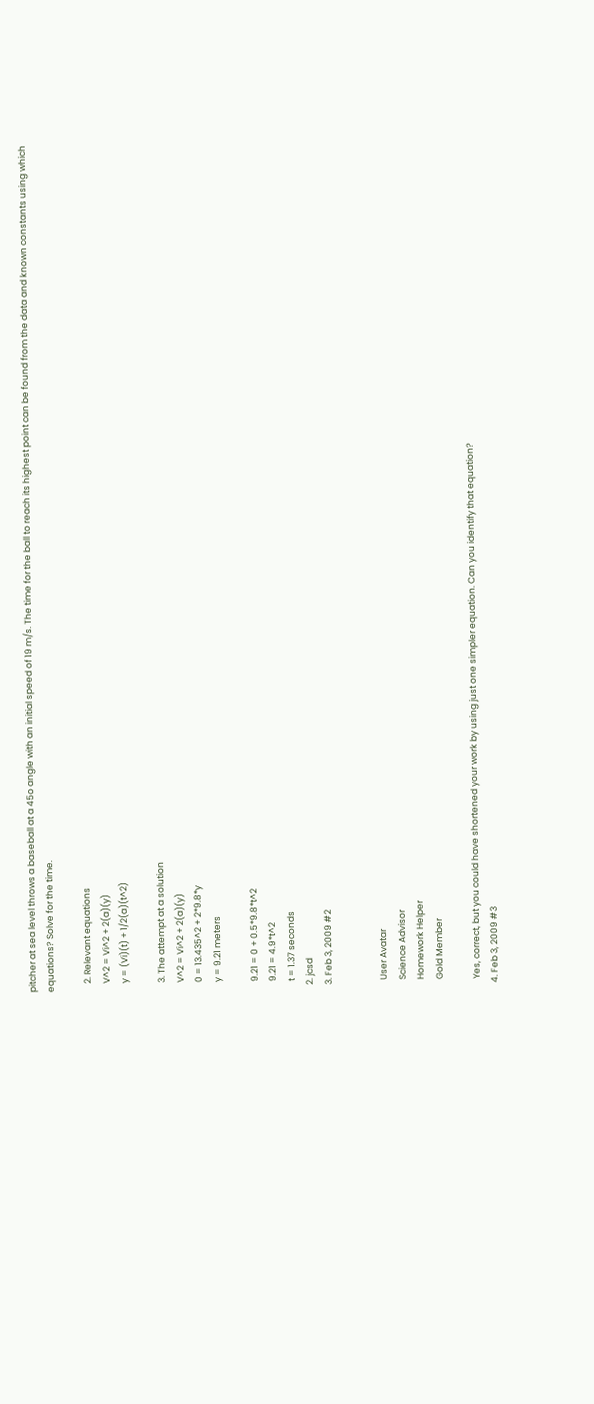pitcher at sea level throws a baseball at a 45o angle with an initial speed of 19 m/s. The time for the ball to reach its highest point can be found from the data and known constants using which equations? Solve for the time.

    2. Relevant equations
    V^2 = Vi^2 + 2(a)(y)
    y = (Vi)(t) + 1/2(a)(t^2)

    3. The attempt at a solution
    V^2 = Vi^2 + 2(a)(y)
    0 = 13.435^2 + 2*9.8*y
    y = 9.21 meters

    9.21 = 0 + 0.5*9.8*t^2
    9.21 = 4.9*t^2
    t = 1.37 seconds
  2. jcsd
  3. Feb 3, 2009 #2


    User Avatar
    Science Advisor
    Homework Helper
    Gold Member

    Yes, correct, but you could have shortened your work by using just one simpler equation. Can you identify that equation?
  4. Feb 3, 2009 #3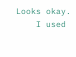Looks okay.
    I used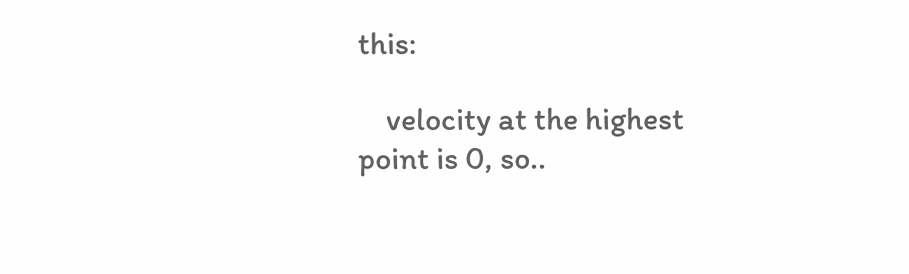this:

    velocity at the highest point is 0, so..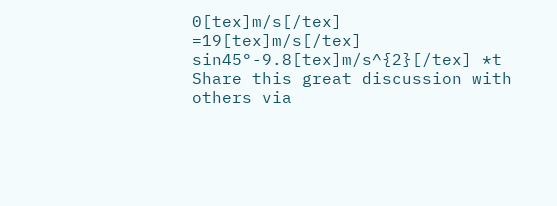0[tex]m/s[/tex] =19[tex]m/s[/tex] sin45°-9.8[tex]m/s^{2}[/tex] *t
Share this great discussion with others via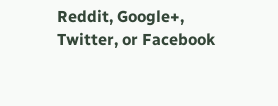Reddit, Google+, Twitter, or Facebook